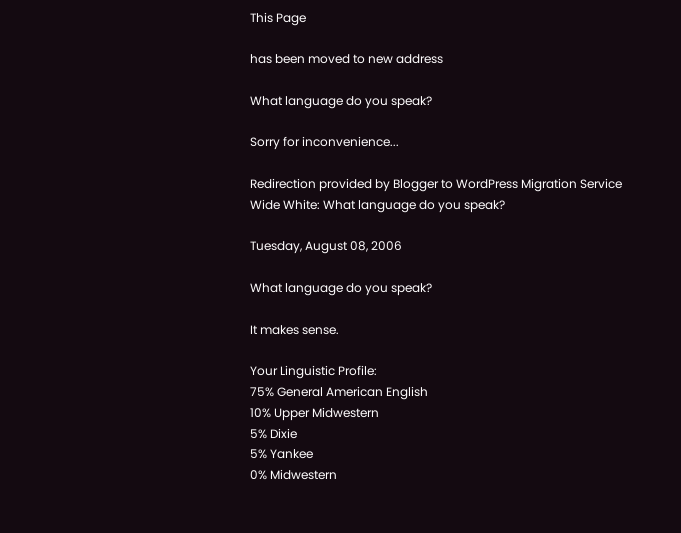This Page

has been moved to new address

What language do you speak?

Sorry for inconvenience...

Redirection provided by Blogger to WordPress Migration Service
Wide White: What language do you speak?

Tuesday, August 08, 2006

What language do you speak?

It makes sense.

Your Linguistic Profile:
75% General American English
10% Upper Midwestern
5% Dixie
5% Yankee
0% Midwestern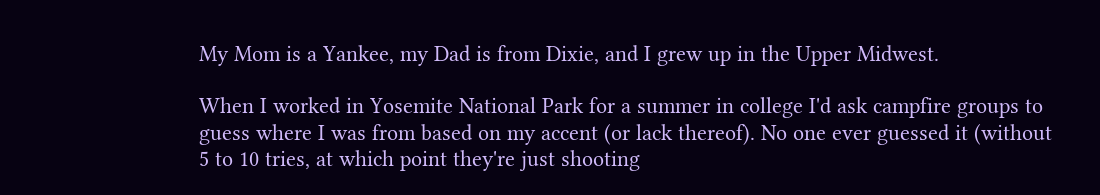My Mom is a Yankee, my Dad is from Dixie, and I grew up in the Upper Midwest.

When I worked in Yosemite National Park for a summer in college I'd ask campfire groups to guess where I was from based on my accent (or lack thereof). No one ever guessed it (without 5 to 10 tries, at which point they're just shooting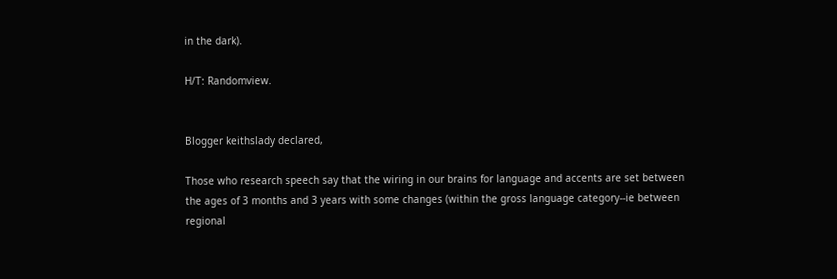in the dark).

H/T: Randomview.


Blogger keithslady declared,

Those who research speech say that the wiring in our brains for language and accents are set between the ages of 3 months and 3 years with some changes (within the gross language category--ie between regional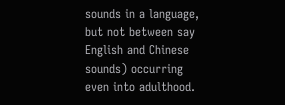sounds in a language, but not between say English and Chinese sounds) occurring even into adulthood.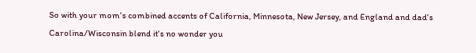So with your mom's combined accents of California, Minnesota, New Jersey, and England and dad's Carolina/Wisconsin blend it's no wonder you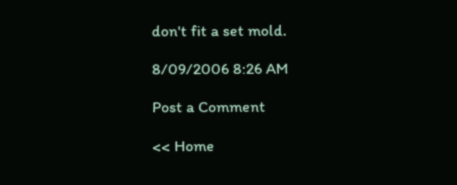don't fit a set mold.

8/09/2006 8:26 AM

Post a Comment

<< Home